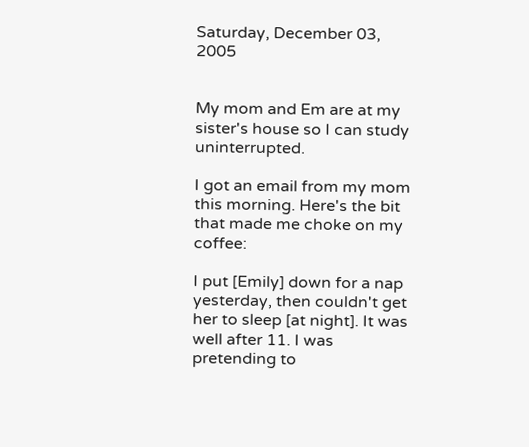Saturday, December 03, 2005


My mom and Em are at my sister's house so I can study uninterrupted.

I got an email from my mom this morning. Here's the bit that made me choke on my coffee:

I put [Emily] down for a nap yesterday, then couldn't get her to sleep [at night]. It was well after 11. I was pretending to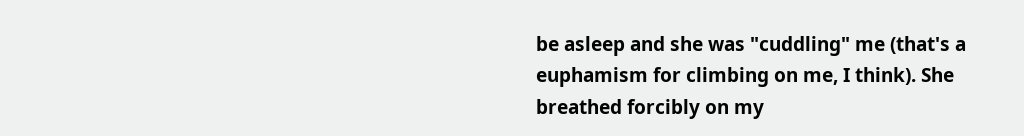be asleep and she was "cuddling" me (that's a euphamism for climbing on me, I think). She breathed forcibly on my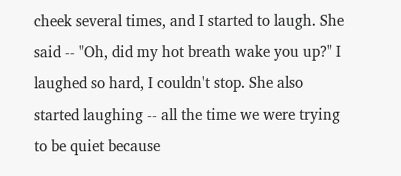cheek several times, and I started to laugh. She said -- "Oh, did my hot breath wake you up?" I laughed so hard, I couldn't stop. She also started laughing -- all the time we were trying to be quiet because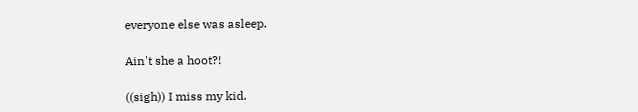everyone else was asleep.

Ain't she a hoot?!

((sigh)) I miss my kid.